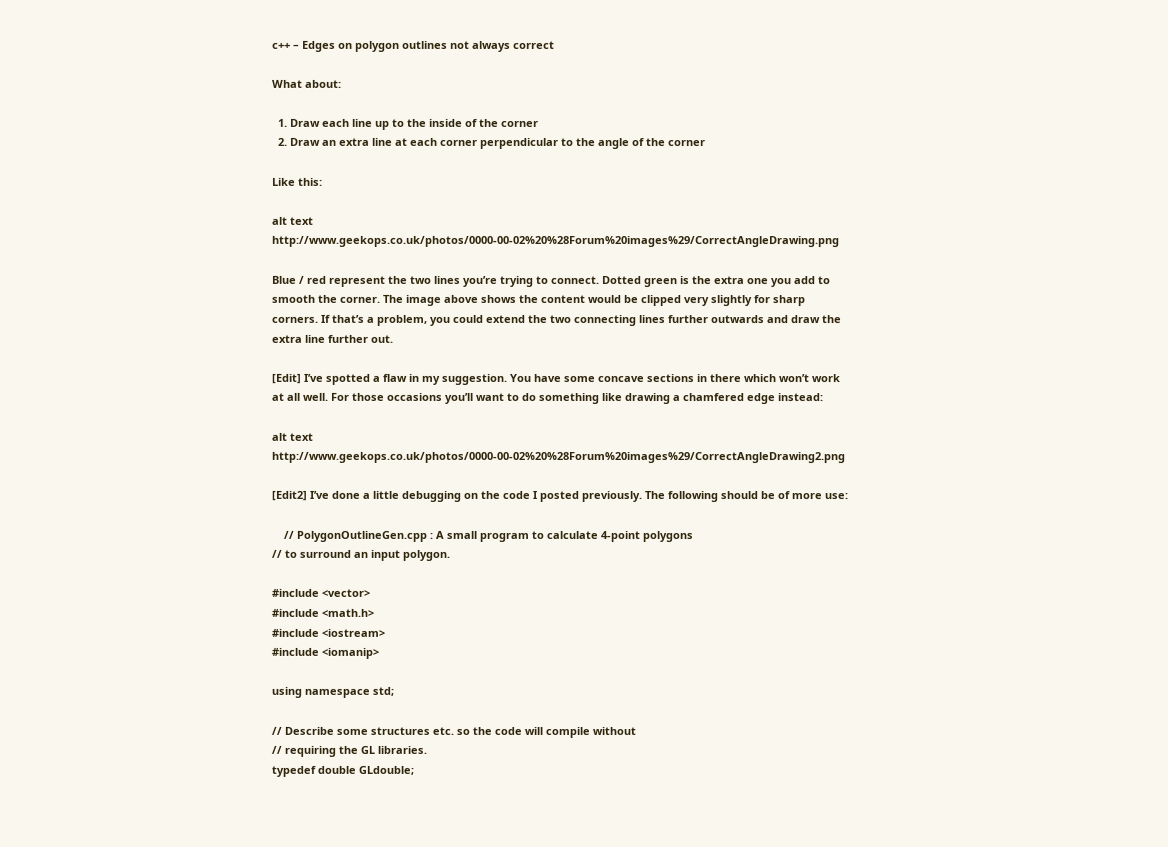c++ – Edges on polygon outlines not always correct

What about:

  1. Draw each line up to the inside of the corner
  2. Draw an extra line at each corner perpendicular to the angle of the corner

Like this:

alt text http://www.geekops.co.uk/photos/0000-00-02%20%28Forum%20images%29/CorrectAngleDrawing.png

Blue / red represent the two lines you’re trying to connect. Dotted green is the extra one you add to smooth the corner. The image above shows the content would be clipped very slightly for sharp corners. If that’s a problem, you could extend the two connecting lines further outwards and draw the extra line further out.

[Edit] I’ve spotted a flaw in my suggestion. You have some concave sections in there which won’t work at all well. For those occasions you’ll want to do something like drawing a chamfered edge instead:

alt text http://www.geekops.co.uk/photos/0000-00-02%20%28Forum%20images%29/CorrectAngleDrawing2.png

[Edit2] I’ve done a little debugging on the code I posted previously. The following should be of more use:

    // PolygonOutlineGen.cpp : A small program to calculate 4-point polygons
// to surround an input polygon.

#include <vector>
#include <math.h>
#include <iostream>
#include <iomanip>

using namespace std;

// Describe some structures etc. so the code will compile without
// requiring the GL libraries.
typedef double GLdouble;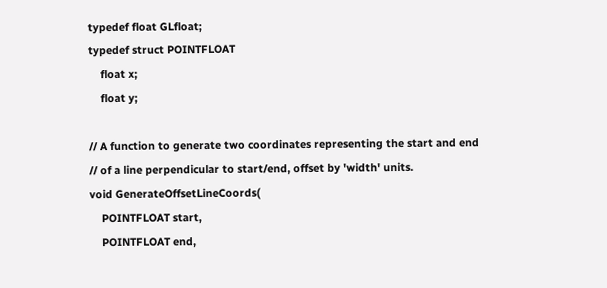typedef float GLfloat;
typedef struct POINTFLOAT
    float x;
    float y;

// A function to generate two coordinates representing the start and end
// of a line perpendicular to start/end, offset by 'width' units.
void GenerateOffsetLineCoords(
    POINTFLOAT start,
    POINTFLOAT end,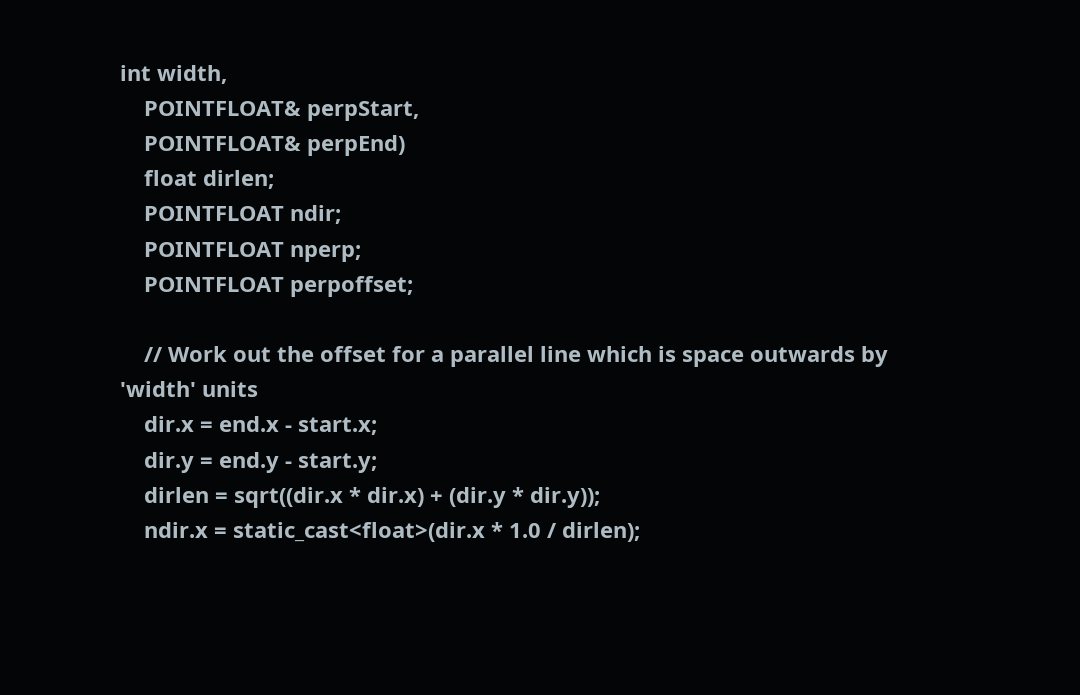int width,
    POINTFLOAT& perpStart,
    POINTFLOAT& perpEnd)
    float dirlen;
    POINTFLOAT ndir;
    POINTFLOAT nperp;
    POINTFLOAT perpoffset;

    // Work out the offset for a parallel line which is space outwards by 'width' units
    dir.x = end.x - start.x;
    dir.y = end.y - start.y;
    dirlen = sqrt((dir.x * dir.x) + (dir.y * dir.y));
    ndir.x = static_cast<float>(dir.x * 1.0 / dirlen);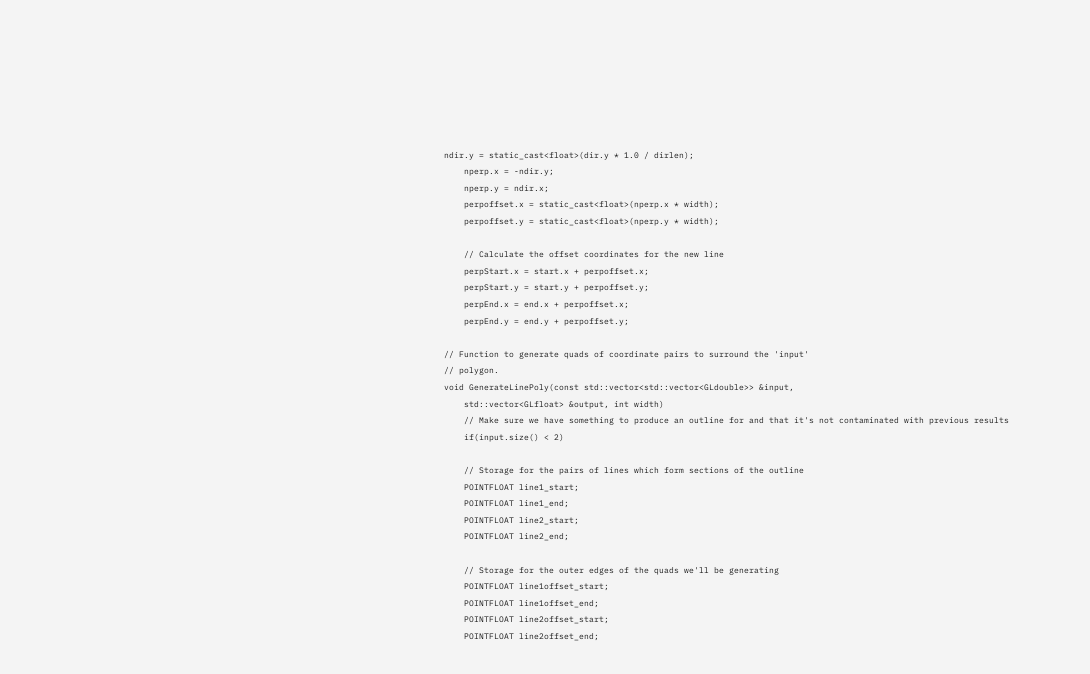ndir.y = static_cast<float>(dir.y * 1.0 / dirlen);
    nperp.x = -ndir.y;
    nperp.y = ndir.x;
    perpoffset.x = static_cast<float>(nperp.x * width);
    perpoffset.y = static_cast<float>(nperp.y * width);

    // Calculate the offset coordinates for the new line
    perpStart.x = start.x + perpoffset.x;
    perpStart.y = start.y + perpoffset.y;
    perpEnd.x = end.x + perpoffset.x;
    perpEnd.y = end.y + perpoffset.y;

// Function to generate quads of coordinate pairs to surround the 'input'
// polygon.
void GenerateLinePoly(const std::vector<std::vector<GLdouble>> &input,
    std::vector<GLfloat> &output, int width)
    // Make sure we have something to produce an outline for and that it's not contaminated with previous results
    if(input.size() < 2)

    // Storage for the pairs of lines which form sections of the outline
    POINTFLOAT line1_start;
    POINTFLOAT line1_end;
    POINTFLOAT line2_start;
    POINTFLOAT line2_end;

    // Storage for the outer edges of the quads we'll be generating
    POINTFLOAT line1offset_start;
    POINTFLOAT line1offset_end;
    POINTFLOAT line2offset_start;
    POINTFLOAT line2offset_end;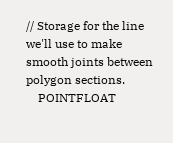// Storage for the line we'll use to make smooth joints between polygon sections.
    POINTFLOAT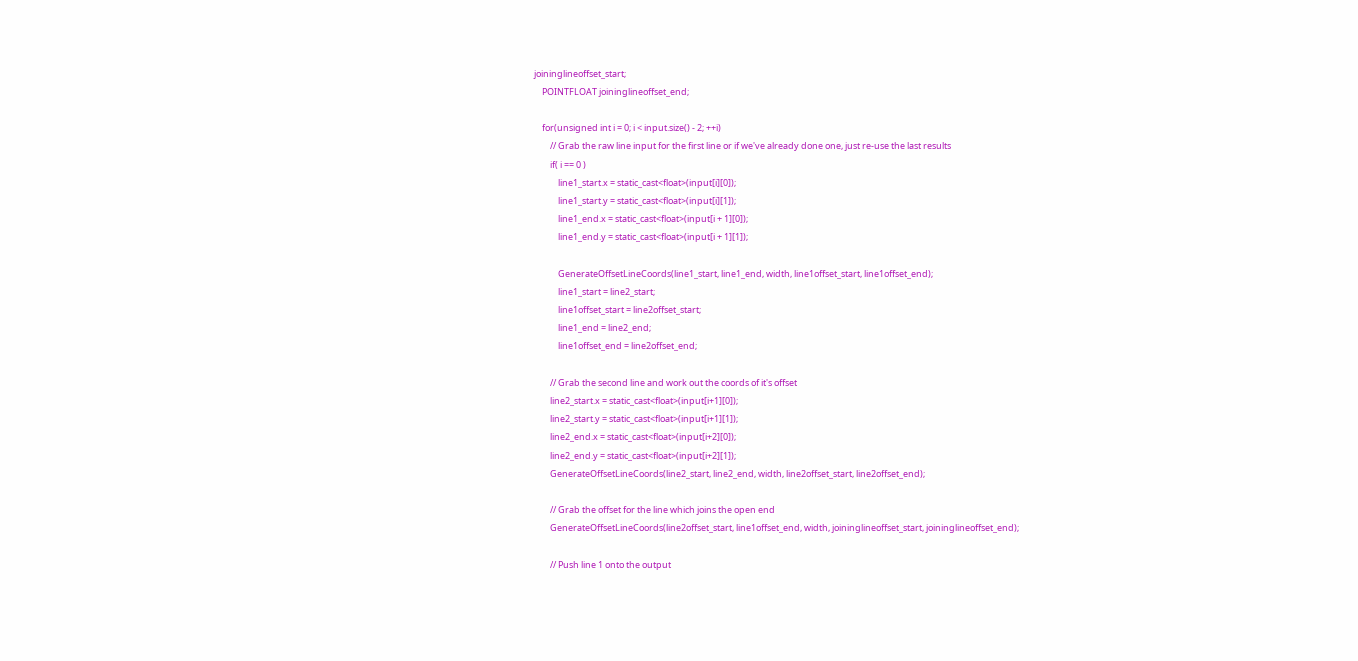joininglineoffset_start;
    POINTFLOAT joininglineoffset_end;

    for(unsigned int i = 0; i < input.size() - 2; ++i)
        // Grab the raw line input for the first line or if we've already done one, just re-use the last results
        if( i == 0 )
            line1_start.x = static_cast<float>(input[i][0]);
            line1_start.y = static_cast<float>(input[i][1]);
            line1_end.x = static_cast<float>(input[i + 1][0]);
            line1_end.y = static_cast<float>(input[i + 1][1]);

            GenerateOffsetLineCoords(line1_start, line1_end, width, line1offset_start, line1offset_end);
            line1_start = line2_start;
            line1offset_start = line2offset_start;
            line1_end = line2_end;
            line1offset_end = line2offset_end;

        // Grab the second line and work out the coords of it's offset
        line2_start.x = static_cast<float>(input[i+1][0]);
        line2_start.y = static_cast<float>(input[i+1][1]);
        line2_end.x = static_cast<float>(input[i+2][0]);
        line2_end.y = static_cast<float>(input[i+2][1]);
        GenerateOffsetLineCoords(line2_start, line2_end, width, line2offset_start, line2offset_end);

        // Grab the offset for the line which joins the open end
        GenerateOffsetLineCoords(line2offset_start, line1offset_end, width, joininglineoffset_start, joininglineoffset_end);

        // Push line 1 onto the output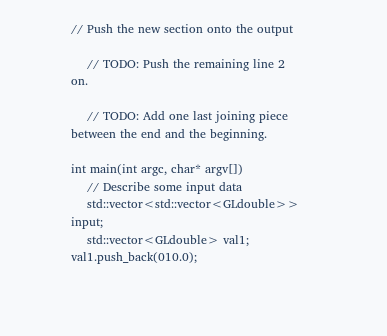// Push the new section onto the output

    // TODO: Push the remaining line 2 on.

    // TODO: Add one last joining piece between the end and the beginning.

int main(int argc, char* argv[])
    // Describe some input data
    std::vector<std::vector<GLdouble>> input;
    std::vector<GLdouble> val1; val1.push_back(010.0);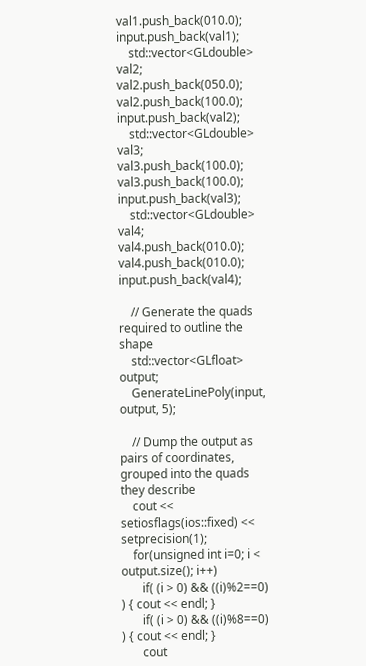val1.push_back(010.0); input.push_back(val1);
    std::vector<GLdouble> val2; val2.push_back(050.0); val2.push_back(100.0); input.push_back(val2);
    std::vector<GLdouble> val3; val3.push_back(100.0); val3.push_back(100.0); input.push_back(val3);
    std::vector<GLdouble> val4; val4.push_back(010.0); val4.push_back(010.0); input.push_back(val4);

    // Generate the quads required to outline the shape
    std::vector<GLfloat> output;
    GenerateLinePoly(input, output, 5);

    // Dump the output as pairs of coordinates, grouped into the quads they describe
    cout << setiosflags(ios::fixed) << setprecision(1);
    for(unsigned int i=0; i < output.size(); i++)
       if( (i > 0) && ((i)%2==0) ) { cout << endl; }
       if( (i > 0) && ((i)%8==0) ) { cout << endl; }
       cout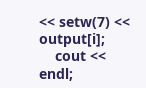<< setw(7) << output[i];
    cout << endl;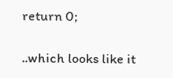return 0;

..which looks like it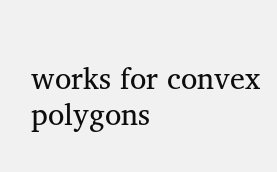works for convex polygons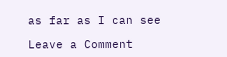as far as I can see

Leave a Comment